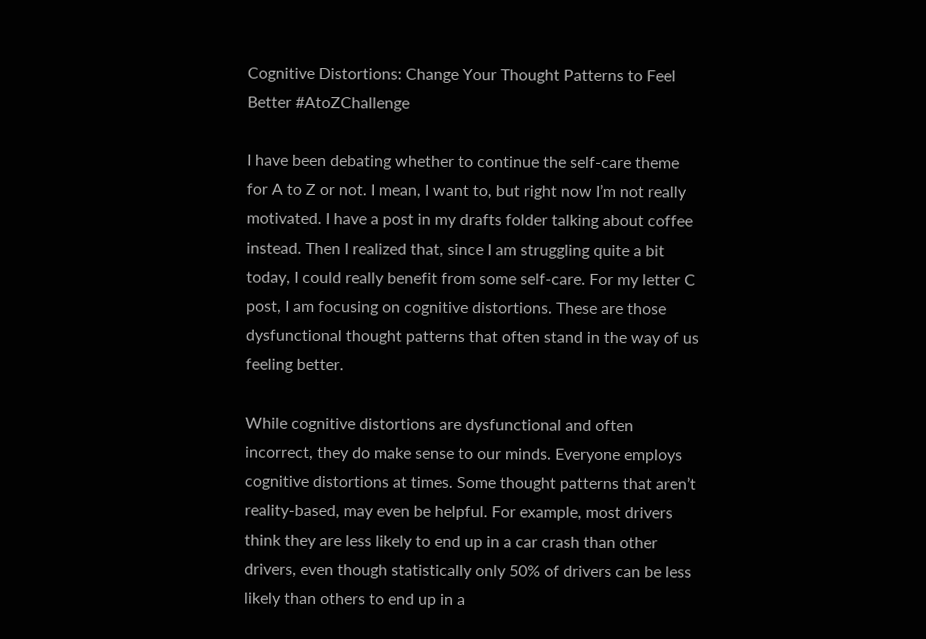Cognitive Distortions: Change Your Thought Patterns to Feel Better #AtoZChallenge

I have been debating whether to continue the self-care theme for A to Z or not. I mean, I want to, but right now I’m not really motivated. I have a post in my drafts folder talking about coffee instead. Then I realized that, since I am struggling quite a bit today, I could really benefit from some self-care. For my letter C post, I am focusing on cognitive distortions. These are those dysfunctional thought patterns that often stand in the way of us feeling better.

While cognitive distortions are dysfunctional and often incorrect, they do make sense to our minds. Everyone employs cognitive distortions at times. Some thought patterns that aren’t reality-based, may even be helpful. For example, most drivers think they are less likely to end up in a car crash than other drivers, even though statistically only 50% of drivers can be less likely than others to end up in a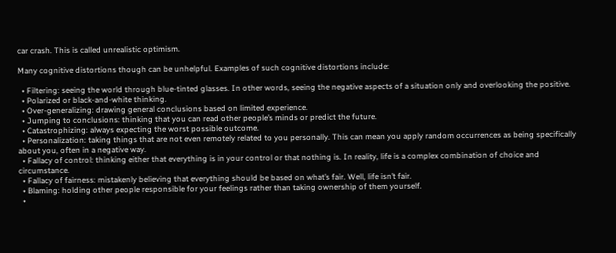car crash. This is called unrealistic optimism.

Many cognitive distortions though can be unhelpful. Examples of such cognitive distortions include:

  • Filtering: seeing the world through blue-tinted glasses. In other words, seeing the negative aspects of a situation only and overlooking the positive.
  • Polarized or black-and-white thinking.
  • Over-generalizing: drawing general conclusions based on limited experience.
  • Jumping to conclusions: thinking that you can read other people’s minds or predict the future.
  • Catastrophizing: always expecting the worst possible outcome.
  • Personalization: taking things that are not even remotely related to you personally. This can mean you apply random occurrences as being specifically about you, often in a negative way.
  • Fallacy of control: thinking either that everything is in your control or that nothing is. In reality, life is a complex combination of choice and circumstance.
  • Fallacy of fairness: mistakenly believing that everything should be based on what’s fair. Well, life isn’t fair.
  • Blaming: holding other people responsible for your feelings rather than taking ownership of them yourself.
  •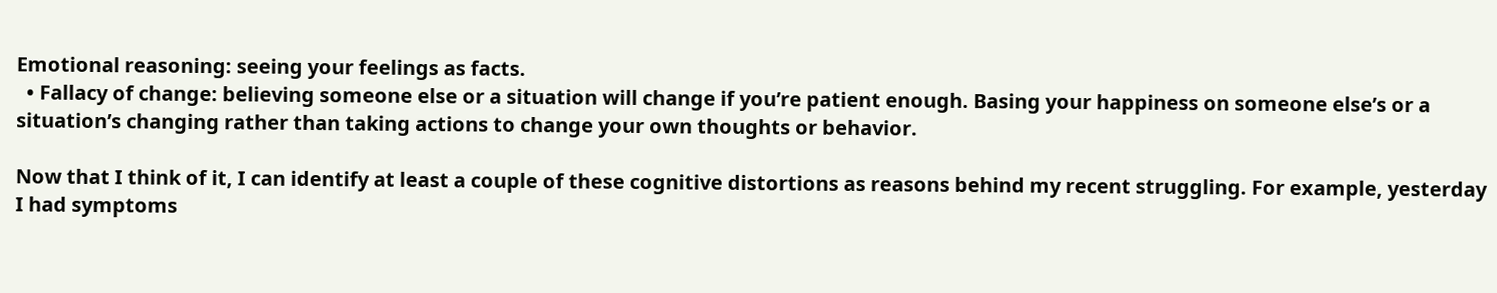Emotional reasoning: seeing your feelings as facts.
  • Fallacy of change: believing someone else or a situation will change if you’re patient enough. Basing your happiness on someone else’s or a situation’s changing rather than taking actions to change your own thoughts or behavior.

Now that I think of it, I can identify at least a couple of these cognitive distortions as reasons behind my recent struggling. For example, yesterday I had symptoms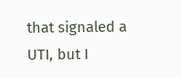that signaled a UTI, but I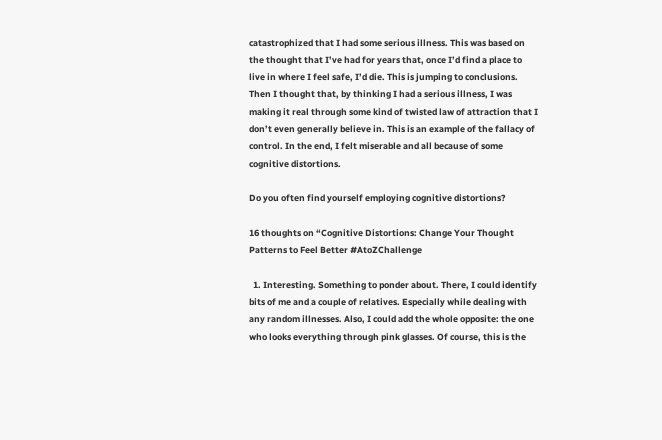catastrophized that I had some serious illness. This was based on the thought that I’ve had for years that, once I’d find a place to live in where I feel safe, I’d die. This is jumping to conclusions. Then I thought that, by thinking I had a serious illness, I was making it real through some kind of twisted law of attraction that I don’t even generally believe in. This is an example of the fallacy of control. In the end, I felt miserable and all because of some cognitive distortions.

Do you often find yourself employing cognitive distortions?

16 thoughts on “Cognitive Distortions: Change Your Thought Patterns to Feel Better #AtoZChallenge

  1. Interesting. Something to ponder about. There, I could identify bits of me and a couple of relatives. Especially while dealing with any random illnesses. Also, I could add the whole opposite: the one who looks everything through pink glasses. Of course, this is the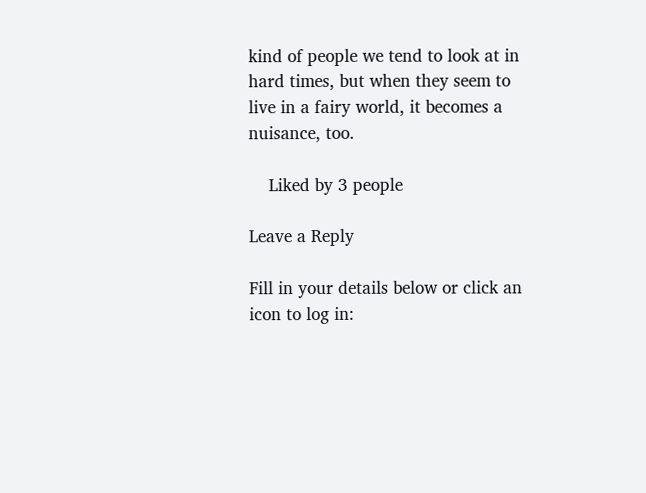kind of people we tend to look at in hard times, but when they seem to live in a fairy world, it becomes a nuisance, too.

    Liked by 3 people

Leave a Reply

Fill in your details below or click an icon to log in: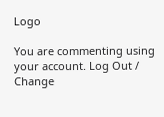Logo

You are commenting using your account. Log Out /  Change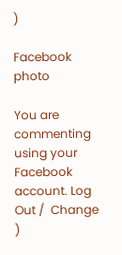)

Facebook photo

You are commenting using your Facebook account. Log Out /  Change )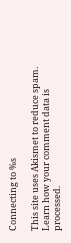Connecting to %s

This site uses Akismet to reduce spam. Learn how your comment data is processed.